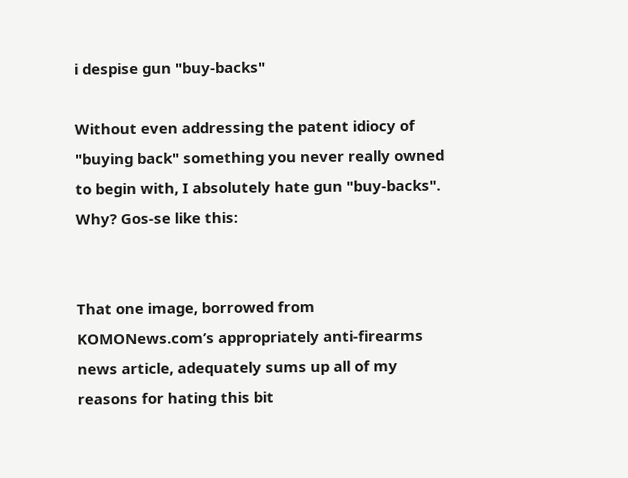i despise gun "buy-backs"

Without even addressing the patent idiocy of "buying back" something you never really owned to begin with, I absolutely hate gun "buy-backs". Why? Gos-se like this:


That one image, borrowed from KOMONews.com’s appropriately anti-firearms news article, adequately sums up all of my reasons for hating this bit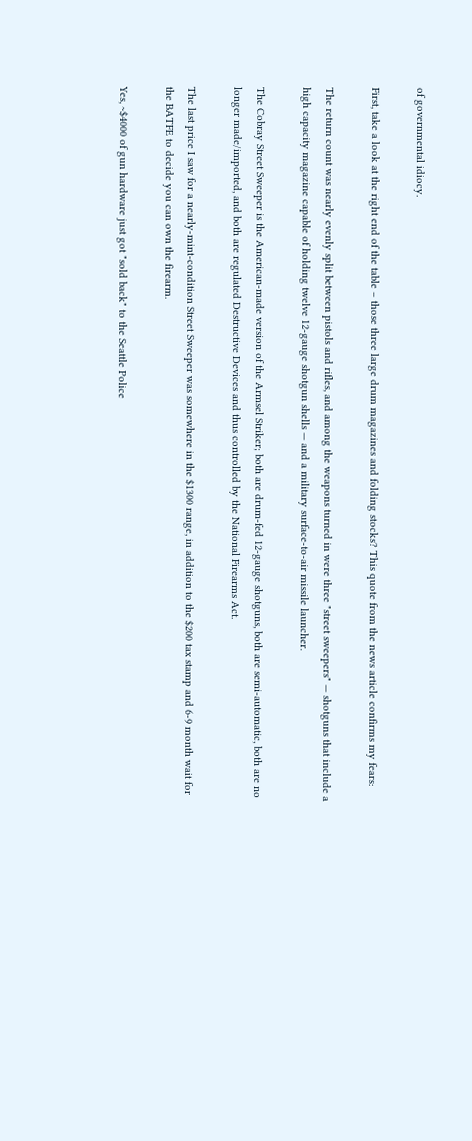of governmental idiocy.

First, take a look at the right end of the table – those three large drum magazines and folding stocks? This quote from the news article confirms my fears:

The return count was nearly evenly split between pistols and rifles, and among the weapons turned in were three "street sweepers" — shotguns that include a high capacity magazine capable of holding twelve 12-gauge shotgun shells — and a military surface-to-air missile launcher.

The Cobray Street Sweeper is the American-made version of the Armsel Striker; both are drum-fed 12-gauge shotguns, both are semi-automatic, both are no longer made/imported, and both are regulated Destructive Devices and thus controlled by the National Firearms Act.

The last price I saw for a nearly-mint-condition Street Sweeper was somewhere in the $1300 range, in addition to the $200 tax stamp and 6-9 month wait for the BATFE to decide you can own the firearm.

Yes, ~$4000 of gun hardware just got "sold back" to the Seattle Police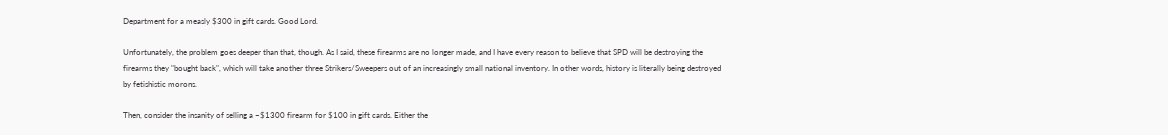Department for a measly $300 in gift cards. Good Lord.

Unfortunately, the problem goes deeper than that, though. As I said, these firearms are no longer made, and I have every reason to believe that SPD will be destroying the firearms they "bought back", which will take another three Strikers/Sweepers out of an increasingly small national inventory. In other words, history is literally being destroyed by fetishistic morons.

Then, consider the insanity of selling a ~$1300 firearm for $100 in gift cards. Either the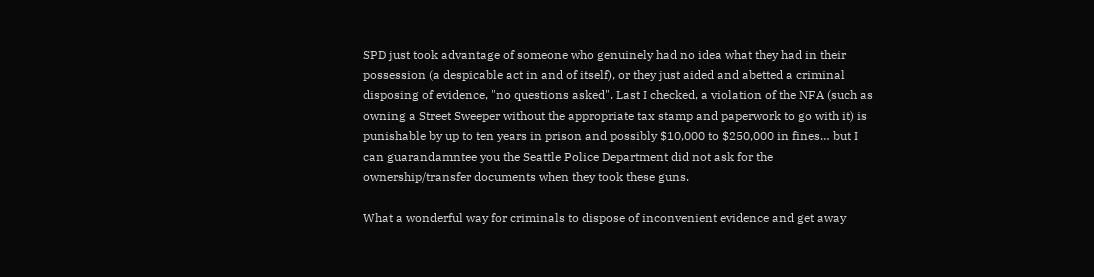SPD just took advantage of someone who genuinely had no idea what they had in their possession (a despicable act in and of itself), or they just aided and abetted a criminal disposing of evidence, "no questions asked". Last I checked, a violation of the NFA (such as owning a Street Sweeper without the appropriate tax stamp and paperwork to go with it) is punishable by up to ten years in prison and possibly $10,000 to $250,000 in fines… but I can guarandamntee you the Seattle Police Department did not ask for the ownership/transfer documents when they took these guns.

What a wonderful way for criminals to dispose of inconvenient evidence and get away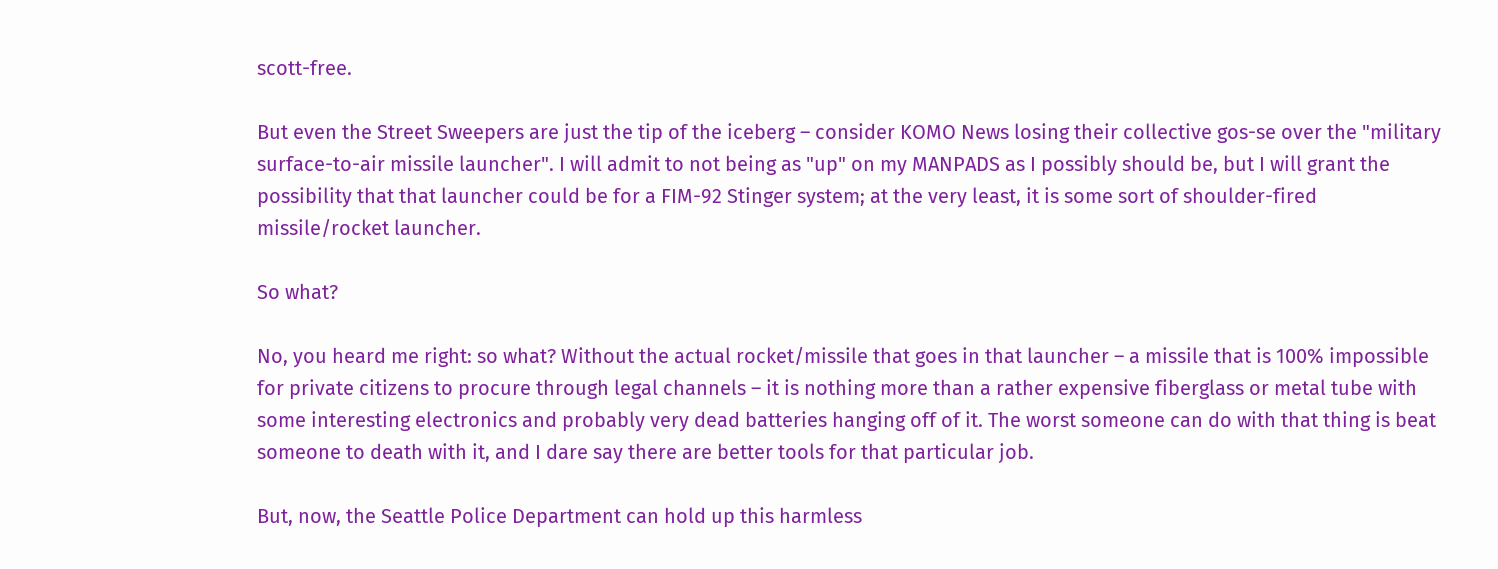scott-free.

But even the Street Sweepers are just the tip of the iceberg – consider KOMO News losing their collective gos-se over the "military surface-to-air missile launcher". I will admit to not being as "up" on my MANPADS as I possibly should be, but I will grant the possibility that that launcher could be for a FIM-92 Stinger system; at the very least, it is some sort of shoulder-fired missile/rocket launcher.

So what?

No, you heard me right: so what? Without the actual rocket/missile that goes in that launcher – a missile that is 100% impossible for private citizens to procure through legal channels – it is nothing more than a rather expensive fiberglass or metal tube with some interesting electronics and probably very dead batteries hanging off of it. The worst someone can do with that thing is beat someone to death with it, and I dare say there are better tools for that particular job.

But, now, the Seattle Police Department can hold up this harmless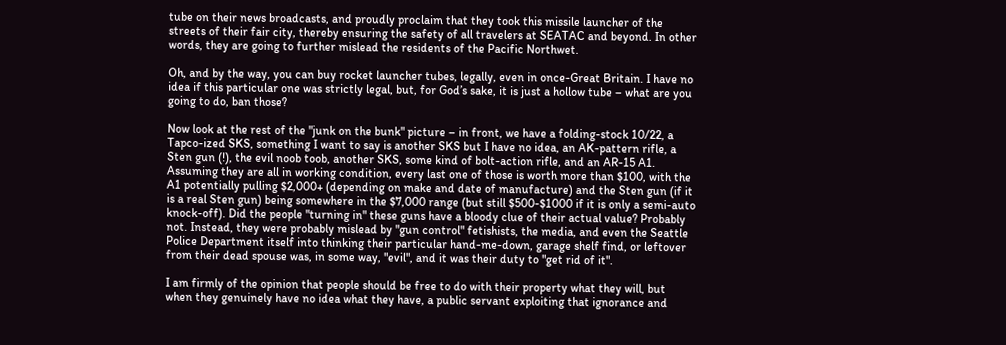tube on their news broadcasts, and proudly proclaim that they took this missile launcher of the streets of their fair city, thereby ensuring the safety of all travelers at SEATAC and beyond. In other words, they are going to further mislead the residents of the Pacific Northwet.

Oh, and by the way, you can buy rocket launcher tubes, legally, even in once-Great Britain. I have no idea if this particular one was strictly legal, but, for God’s sake, it is just a hollow tube – what are you going to do, ban those?

Now look at the rest of the "junk on the bunk" picture – in front, we have a folding-stock 10/22, a Tapco-ized SKS, something I want to say is another SKS but I have no idea, an AK-pattern rifle, a Sten gun (!), the evil noob toob, another SKS, some kind of bolt-action rifle, and an AR-15 A1. Assuming they are all in working condition, every last one of those is worth more than $100, with the A1 potentially pulling $2,000+ (depending on make and date of manufacture) and the Sten gun (if it is a real Sten gun) being somewhere in the $7,000 range (but still $500-$1000 if it is only a semi-auto knock-off). Did the people "turning in" these guns have a bloody clue of their actual value? Probably not. Instead, they were probably mislead by "gun control" fetishists, the media, and even the Seattle Police Department itself into thinking their particular hand-me-down, garage shelf find, or leftover from their dead spouse was, in some way, "evil", and it was their duty to "get rid of it".

I am firmly of the opinion that people should be free to do with their property what they will, but when they genuinely have no idea what they have, a public servant exploiting that ignorance and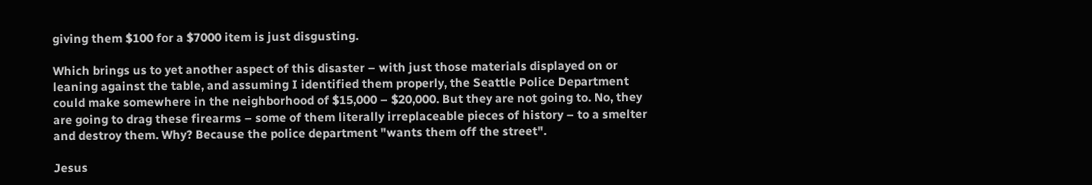giving them $100 for a $7000 item is just disgusting.

Which brings us to yet another aspect of this disaster – with just those materials displayed on or leaning against the table, and assuming I identified them properly, the Seattle Police Department could make somewhere in the neighborhood of $15,000 – $20,000. But they are not going to. No, they are going to drag these firearms – some of them literally irreplaceable pieces of history – to a smelter and destroy them. Why? Because the police department "wants them off the street".

Jesus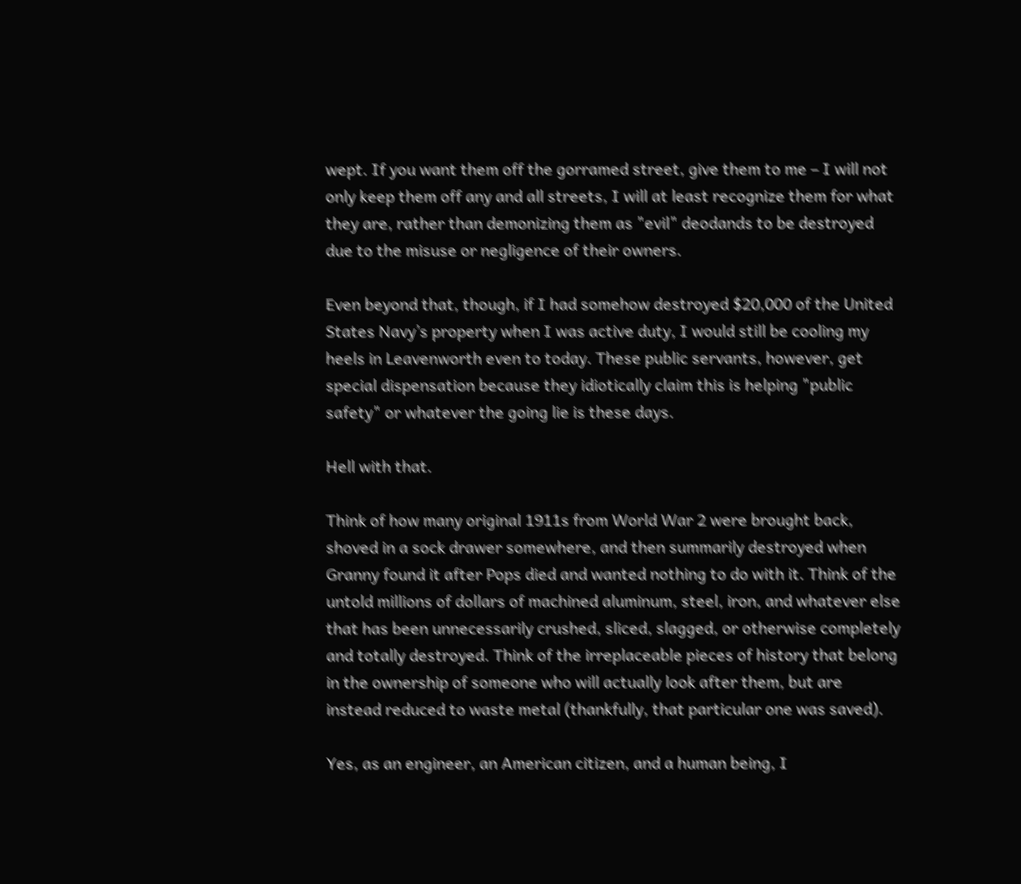wept. If you want them off the gorramed street, give them to me – I will not only keep them off any and all streets, I will at least recognize them for what they are, rather than demonizing them as "evil" deodands to be destroyed due to the misuse or negligence of their owners.

Even beyond that, though, if I had somehow destroyed $20,000 of the United States Navy’s property when I was active duty, I would still be cooling my heels in Leavenworth even to today. These public servants, however, get special dispensation because they idiotically claim this is helping "public safety" or whatever the going lie is these days.

Hell with that.

Think of how many original 1911s from World War 2 were brought back, shoved in a sock drawer somewhere, and then summarily destroyed when Granny found it after Pops died and wanted nothing to do with it. Think of the untold millions of dollars of machined aluminum, steel, iron, and whatever else that has been unnecessarily crushed, sliced, slagged, or otherwise completely and totally destroyed. Think of the irreplaceable pieces of history that belong in the ownership of someone who will actually look after them, but are instead reduced to waste metal (thankfully, that particular one was saved).

Yes, as an engineer, an American citizen, and a human being, I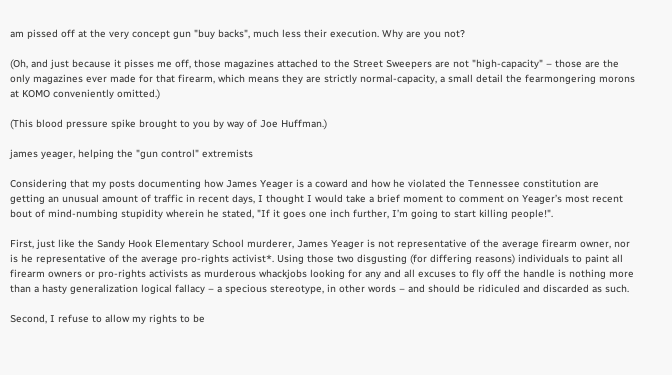am pissed off at the very concept gun "buy backs", much less their execution. Why are you not?

(Oh, and just because it pisses me off, those magazines attached to the Street Sweepers are not "high-capacity" – those are the only magazines ever made for that firearm, which means they are strictly normal-capacity, a small detail the fearmongering morons at KOMO conveniently omitted.)

(This blood pressure spike brought to you by way of Joe Huffman.)

james yeager, helping the "gun control" extremists

Considering that my posts documenting how James Yeager is a coward and how he violated the Tennessee constitution are getting an unusual amount of traffic in recent days, I thought I would take a brief moment to comment on Yeager’s most recent bout of mind-numbing stupidity wherein he stated, "If it goes one inch further, I’m going to start killing people!".

First, just like the Sandy Hook Elementary School murderer, James Yeager is not representative of the average firearm owner, nor is he representative of the average pro-rights activist*. Using those two disgusting (for differing reasons) individuals to paint all firearm owners or pro-rights activists as murderous whackjobs looking for any and all excuses to fly off the handle is nothing more than a hasty generalization logical fallacy – a specious stereotype, in other words – and should be ridiculed and discarded as such.

Second, I refuse to allow my rights to be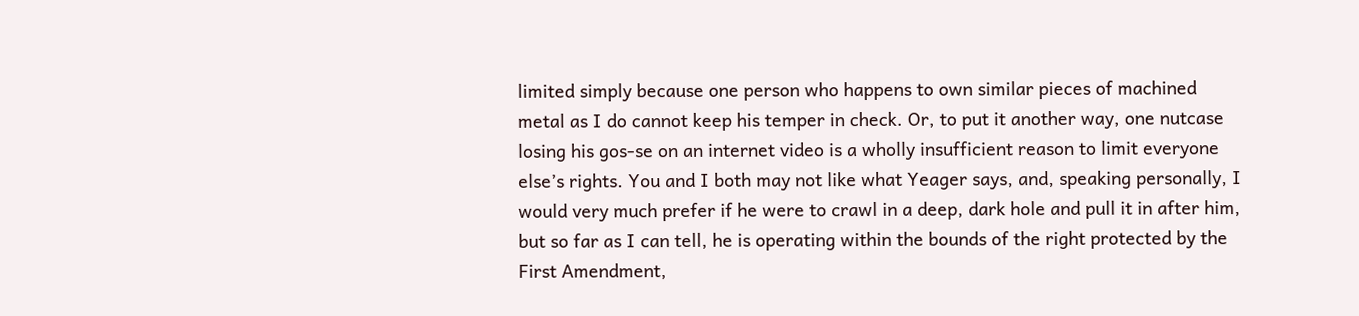limited simply because one person who happens to own similar pieces of machined metal as I do cannot keep his temper in check. Or, to put it another way, one nutcase losing his gos-se on an internet video is a wholly insufficient reason to limit everyone else’s rights. You and I both may not like what Yeager says, and, speaking personally, I would very much prefer if he were to crawl in a deep, dark hole and pull it in after him, but so far as I can tell, he is operating within the bounds of the right protected by the First Amendment,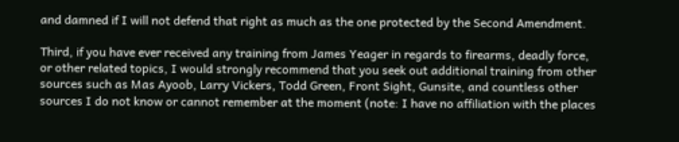and damned if I will not defend that right as much as the one protected by the Second Amendment.

Third, if you have ever received any training from James Yeager in regards to firearms, deadly force, or other related topics, I would strongly recommend that you seek out additional training from other sources such as Mas Ayoob, Larry Vickers, Todd Green, Front Sight, Gunsite, and countless other sources I do not know or cannot remember at the moment (note: I have no affiliation with the places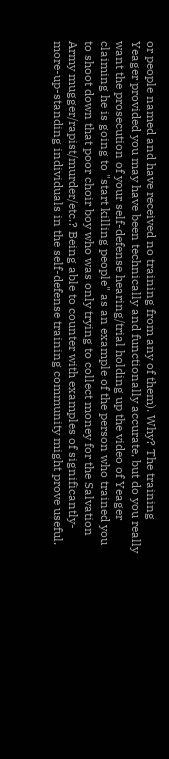or people named and have received no training from any of them). Why? The training Yeager provided you may have been technically and functionally accurate, but do you really want the prosecution of your self-defense hearing/trial holding up the video of Yeager claiming he is going to "start killing people" as an example of the person who trained you to shoot down that poor choir boy who was only trying to collect money for the Salvation Army mugger/rapist/murder/etc.? Being able to counter with examples of significantly-more-up-standing individuals in the self-defense training community might prove useful.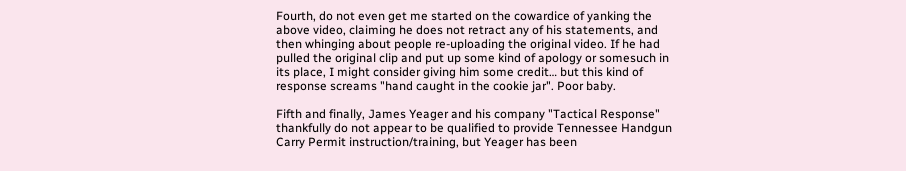Fourth, do not even get me started on the cowardice of yanking the above video, claiming he does not retract any of his statements, and then whinging about people re-uploading the original video. If he had pulled the original clip and put up some kind of apology or somesuch in its place, I might consider giving him some credit… but this kind of response screams "hand caught in the cookie jar". Poor baby.

Fifth and finally, James Yeager and his company "Tactical Response" thankfully do not appear to be qualified to provide Tennessee Handgun Carry Permit instruction/training, but Yeager has been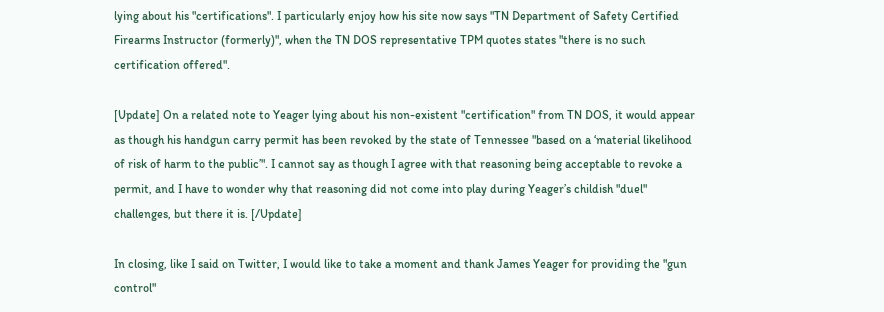lying about his "certifications". I particularly enjoy how his site now says "TN Department of Safety Certified Firearms Instructor (formerly)", when the TN DOS representative TPM quotes states "there is no such certification offered".

[Update] On a related note to Yeager lying about his non-existent "certification" from TN DOS, it would appear as though his handgun carry permit has been revoked by the state of Tennessee "based on a ‘material likelihood of risk of harm to the public’". I cannot say as though I agree with that reasoning being acceptable to revoke a permit, and I have to wonder why that reasoning did not come into play during Yeager’s childish "duel" challenges, but there it is. [/Update]

In closing, like I said on Twitter, I would like to take a moment and thank James Yeager for providing the "gun control"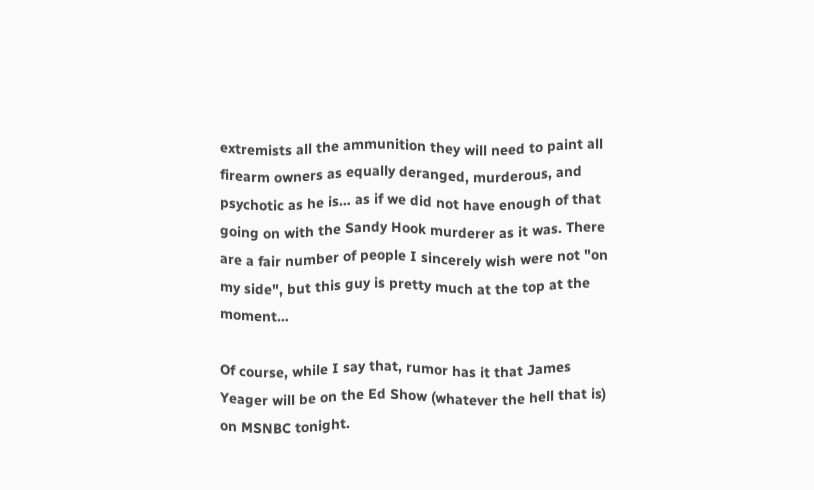extremists all the ammunition they will need to paint all firearm owners as equally deranged, murderous, and psychotic as he is… as if we did not have enough of that going on with the Sandy Hook murderer as it was. There are a fair number of people I sincerely wish were not "on my side", but this guy is pretty much at the top at the moment…

Of course, while I say that, rumor has it that James Yeager will be on the Ed Show (whatever the hell that is) on MSNBC tonight.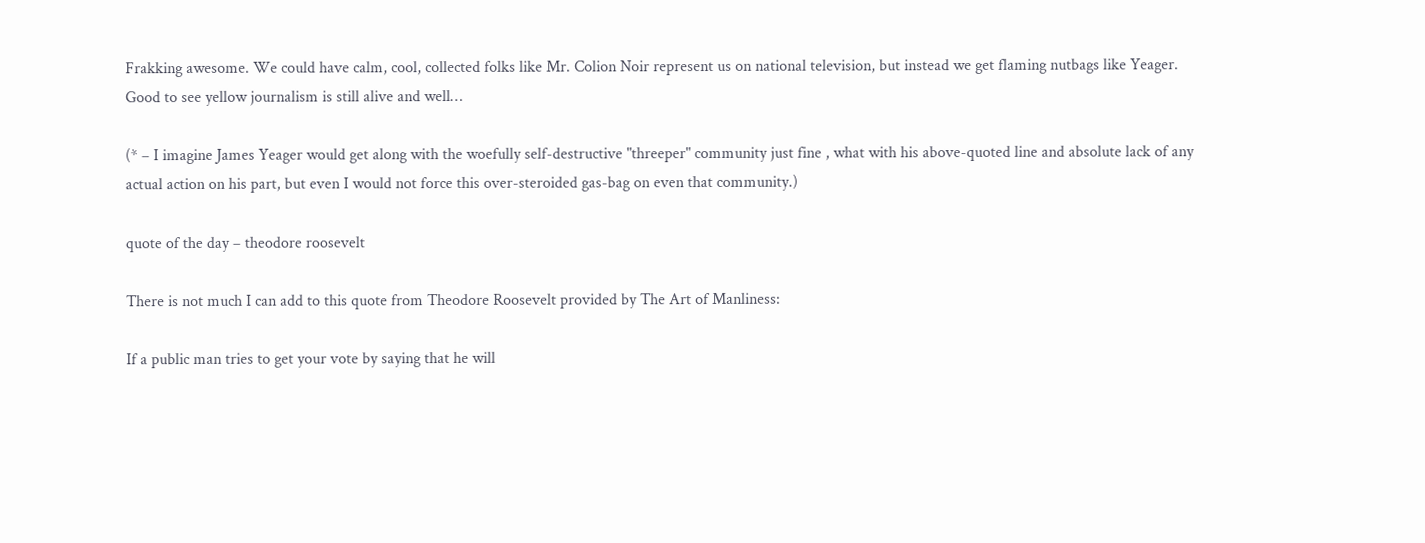Frakking awesome. We could have calm, cool, collected folks like Mr. Colion Noir represent us on national television, but instead we get flaming nutbags like Yeager. Good to see yellow journalism is still alive and well…

(* – I imagine James Yeager would get along with the woefully self-destructive "threeper" community just fine , what with his above-quoted line and absolute lack of any actual action on his part, but even I would not force this over-steroided gas-bag on even that community.)

quote of the day – theodore roosevelt

There is not much I can add to this quote from Theodore Roosevelt provided by The Art of Manliness:

If a public man tries to get your vote by saying that he will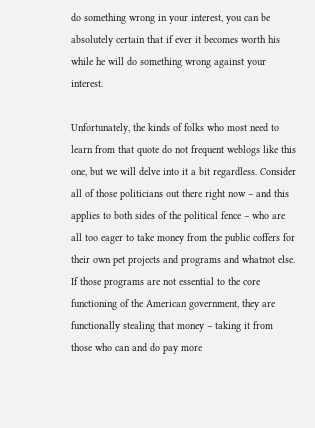do something wrong in your interest, you can be absolutely certain that if ever it becomes worth his while he will do something wrong against your interest.

Unfortunately, the kinds of folks who most need to learn from that quote do not frequent weblogs like this one, but we will delve into it a bit regardless. Consider all of those politicians out there right now – and this applies to both sides of the political fence – who are all too eager to take money from the public coffers for their own pet projects and programs and whatnot else. If those programs are not essential to the core functioning of the American government, they are functionally stealing that money – taking it from those who can and do pay more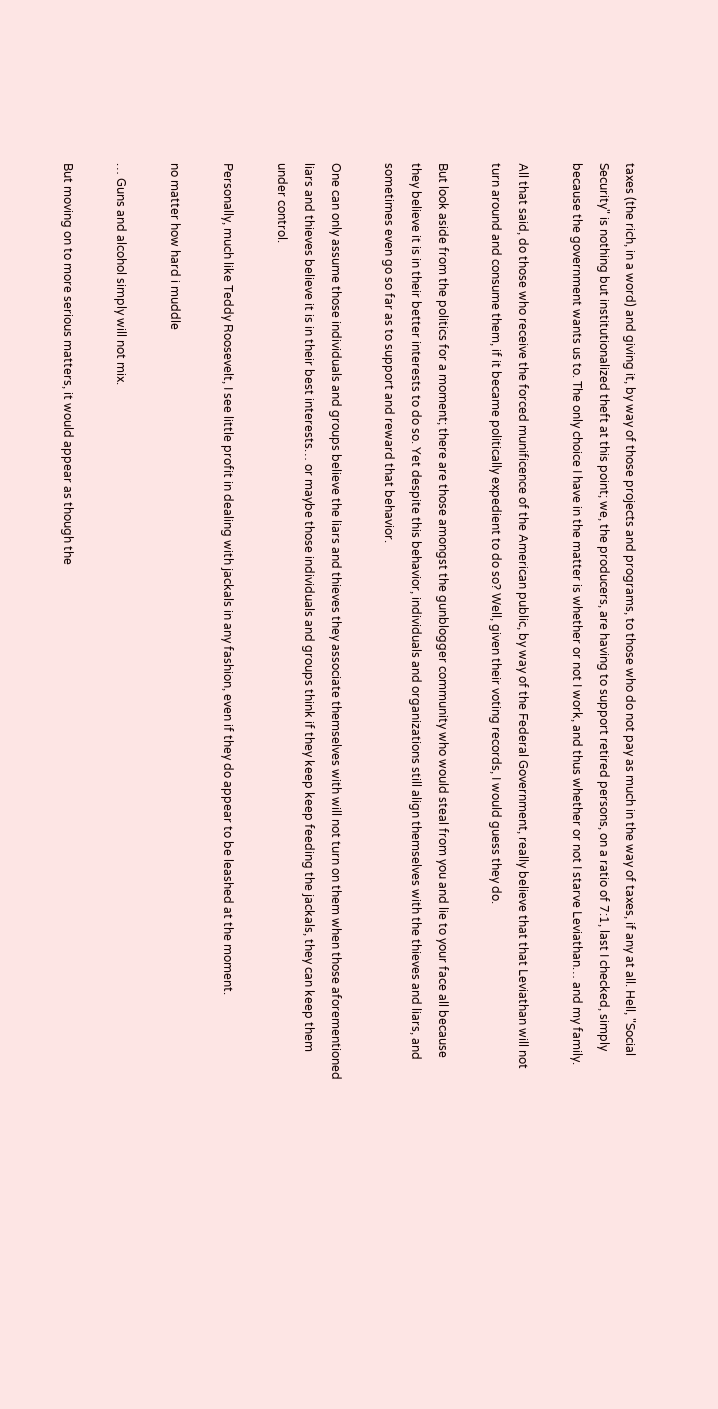taxes (the rich, in a word) and giving it, by way of those projects and programs, to those who do not pay as much in the way of taxes, if any at all. Hell, "Social Security" is nothing but institutionalized theft at this point; we, the producers, are having to support retired persons, on a ratio of 7:1, last I checked, simply because the government wants us to. The only choice I have in the matter is whether or not I work, and thus whether or not I starve Leviathan… and my family.

All that said, do those who receive the forced munificence of the American public, by way of the Federal Government, really believe that that Leviathan will not turn around and consume them, if it became politically expedient to do so? Well, given their voting records, I would guess they do.

But look aside from the politics for a moment; there are those amongst the gunblogger community who would steal from you and lie to your face all because they believe it is in their better interests to do so. Yet despite this behavior, individuals and organizations still align themselves with the thieves and liars, and sometimes even go so far as to support and reward that behavior.

One can only assume those individuals and groups believe the liars and thieves they associate themselves with will not turn on them when those aforementioned liars and thieves believe it is in their best interests… or maybe those individuals and groups think if they keep keep feeding the jackals, they can keep them under control.

Personally, much like Teddy Roosevelt, I see little profit in dealing with jackals in any fashion, even if they do appear to be leashed at the moment.

no matter how hard i muddle

… Guns and alcohol simply will not mix.

But moving on to more serious matters, it would appear as though the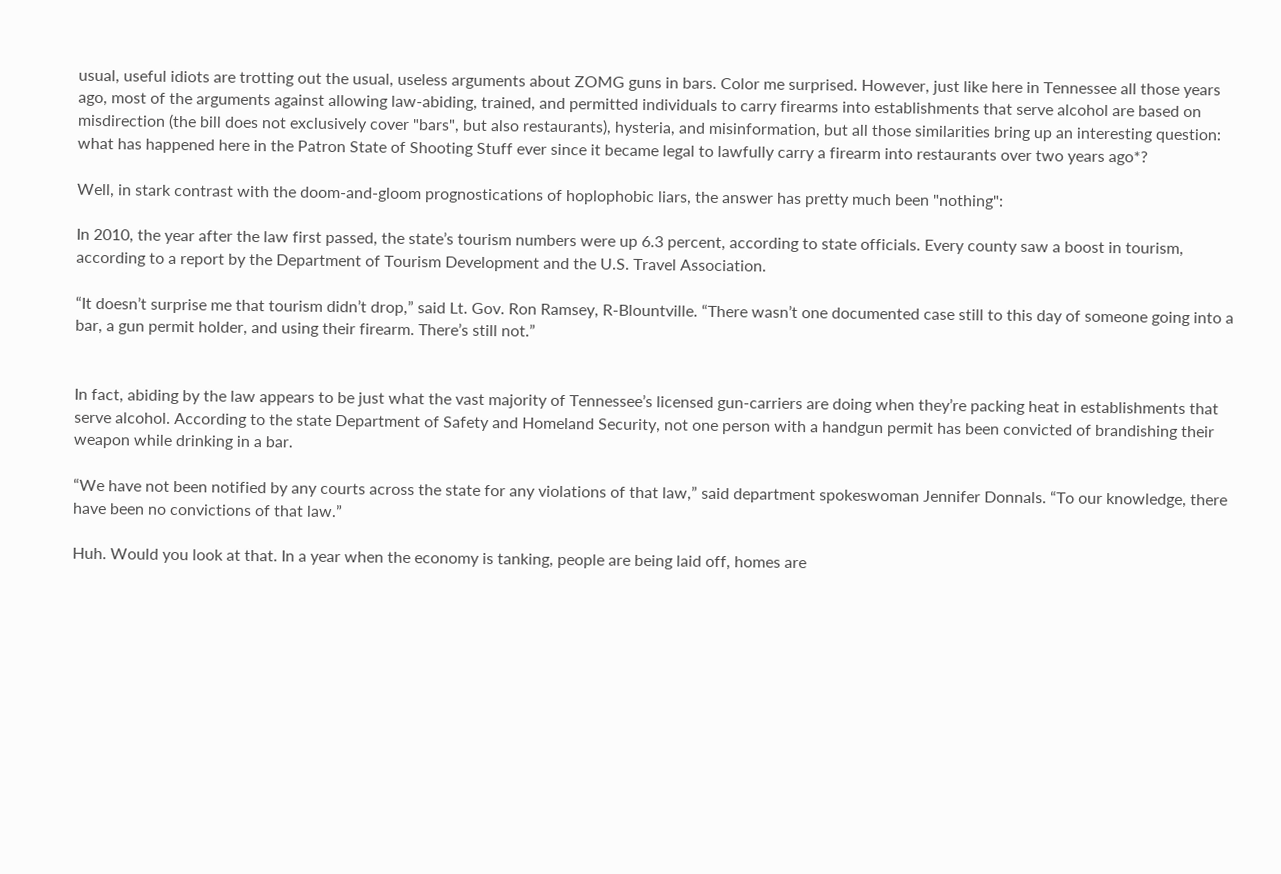usual, useful idiots are trotting out the usual, useless arguments about ZOMG guns in bars. Color me surprised. However, just like here in Tennessee all those years ago, most of the arguments against allowing law-abiding, trained, and permitted individuals to carry firearms into establishments that serve alcohol are based on misdirection (the bill does not exclusively cover "bars", but also restaurants), hysteria, and misinformation, but all those similarities bring up an interesting question: what has happened here in the Patron State of Shooting Stuff ever since it became legal to lawfully carry a firearm into restaurants over two years ago*?

Well, in stark contrast with the doom-and-gloom prognostications of hoplophobic liars, the answer has pretty much been "nothing":

In 2010, the year after the law first passed, the state’s tourism numbers were up 6.3 percent, according to state officials. Every county saw a boost in tourism, according to a report by the Department of Tourism Development and the U.S. Travel Association.

“It doesn’t surprise me that tourism didn’t drop,” said Lt. Gov. Ron Ramsey, R-Blountville. “There wasn’t one documented case still to this day of someone going into a bar, a gun permit holder, and using their firearm. There’s still not.”


In fact, abiding by the law appears to be just what the vast majority of Tennessee’s licensed gun-carriers are doing when they’re packing heat in establishments that serve alcohol. According to the state Department of Safety and Homeland Security, not one person with a handgun permit has been convicted of brandishing their weapon while drinking in a bar.

“We have not been notified by any courts across the state for any violations of that law,” said department spokeswoman Jennifer Donnals. “To our knowledge, there have been no convictions of that law.”

Huh. Would you look at that. In a year when the economy is tanking, people are being laid off, homes are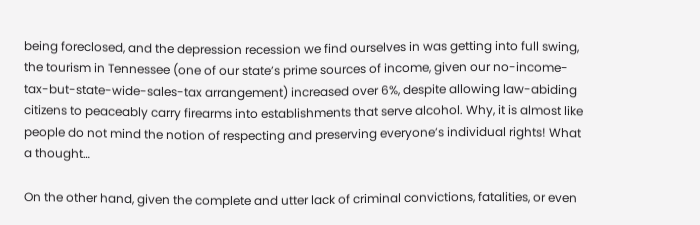being foreclosed, and the depression recession we find ourselves in was getting into full swing, the tourism in Tennessee (one of our state’s prime sources of income, given our no-income-tax-but-state-wide-sales-tax arrangement) increased over 6%, despite allowing law-abiding citizens to peaceably carry firearms into establishments that serve alcohol. Why, it is almost like people do not mind the notion of respecting and preserving everyone’s individual rights! What a thought…

On the other hand, given the complete and utter lack of criminal convictions, fatalities, or even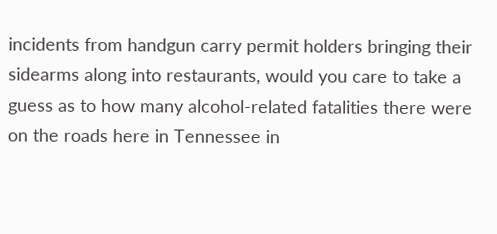incidents from handgun carry permit holders bringing their sidearms along into restaurants, would you care to take a guess as to how many alcohol-related fatalities there were on the roads here in Tennessee in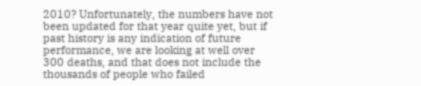2010? Unfortunately, the numbers have not been updated for that year quite yet, but if past history is any indication of future performance, we are looking at well over 300 deaths, and that does not include the thousands of people who failed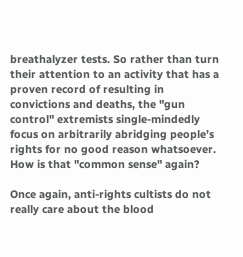breathalyzer tests. So rather than turn their attention to an activity that has a proven record of resulting in convictions and deaths, the "gun control" extremists single-mindedly focus on arbitrarily abridging people’s rights for no good reason whatsoever. How is that "common sense" again?

Once again, anti-rights cultists do not really care about the blood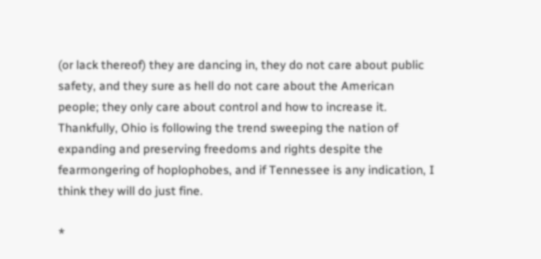(or lack thereof) they are dancing in, they do not care about public safety, and they sure as hell do not care about the American people; they only care about control and how to increase it. Thankfully, Ohio is following the trend sweeping the nation of expanding and preserving freedoms and rights despite the fearmongering of hoplophobes, and if Tennessee is any indication, I think they will do just fine.

*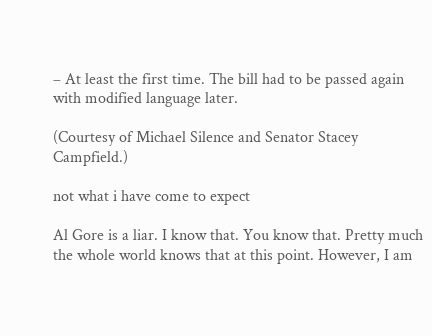– At least the first time. The bill had to be passed again with modified language later.

(Courtesy of Michael Silence and Senator Stacey Campfield.)

not what i have come to expect

Al Gore is a liar. I know that. You know that. Pretty much the whole world knows that at this point. However, I am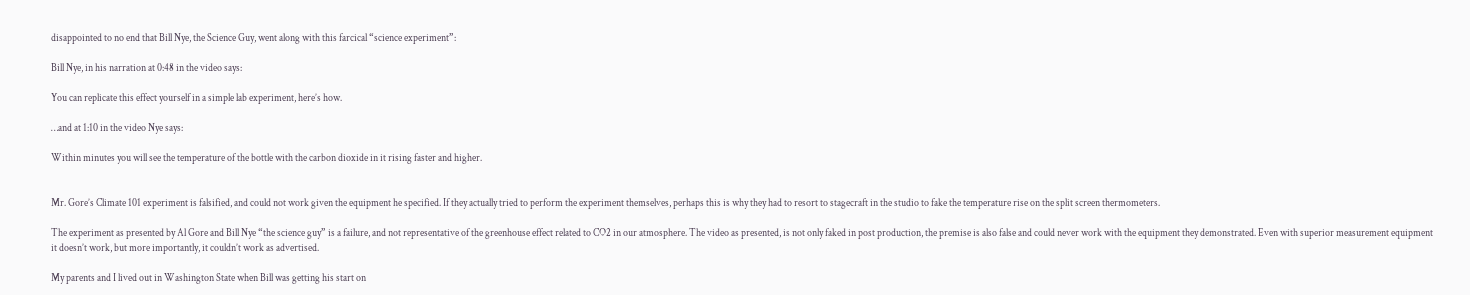disappointed to no end that Bill Nye, the Science Guy, went along with this farcical “science experiment”:

Bill Nye, in his narration at 0:48 in the video says:

You can replicate this effect yourself in a simple lab experiment, here’s how.

…and at 1:10 in the video Nye says:

Within minutes you will see the temperature of the bottle with the carbon dioxide in it rising faster and higher.


Mr. Gore’s Climate 101 experiment is falsified, and could not work given the equipment he specified. If they actually tried to perform the experiment themselves, perhaps this is why they had to resort to stagecraft in the studio to fake the temperature rise on the split screen thermometers.

The experiment as presented by Al Gore and Bill Nye “the science guy” is a failure, and not representative of the greenhouse effect related to CO2 in our atmosphere. The video as presented, is not only faked in post production, the premise is also false and could never work with the equipment they demonstrated. Even with superior measurement equipment it doesn’t work, but more importantly, it couldn’t work as advertised.

My parents and I lived out in Washington State when Bill was getting his start on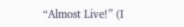“Almost Live!” (I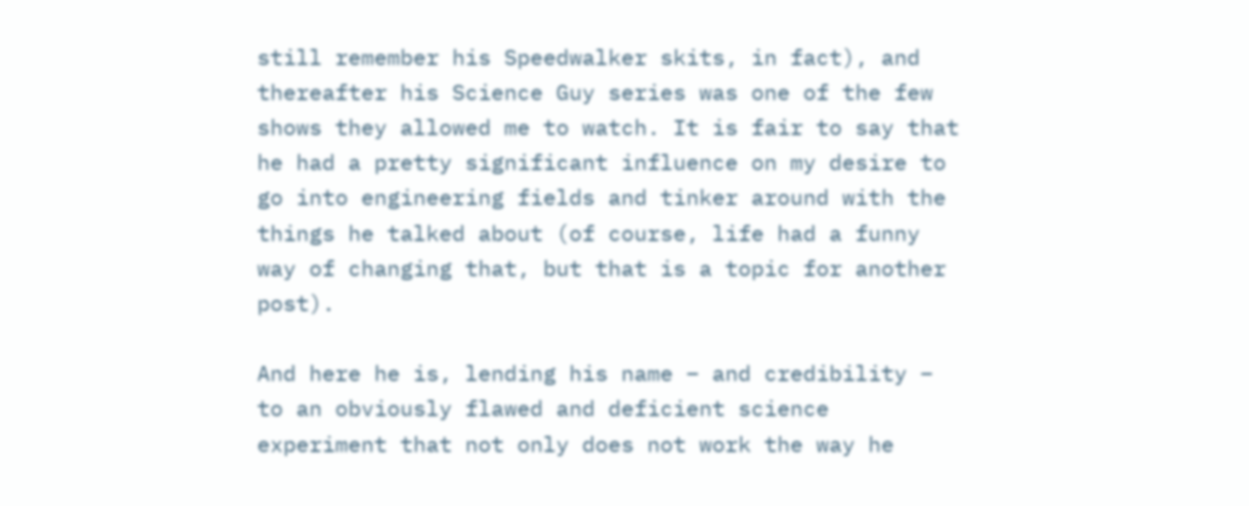still remember his Speedwalker skits, in fact), and thereafter his Science Guy series was one of the few shows they allowed me to watch. It is fair to say that he had a pretty significant influence on my desire to go into engineering fields and tinker around with the things he talked about (of course, life had a funny way of changing that, but that is a topic for another post).

And here he is, lending his name – and credibility – to an obviously flawed and deficient science experiment that not only does not work the way he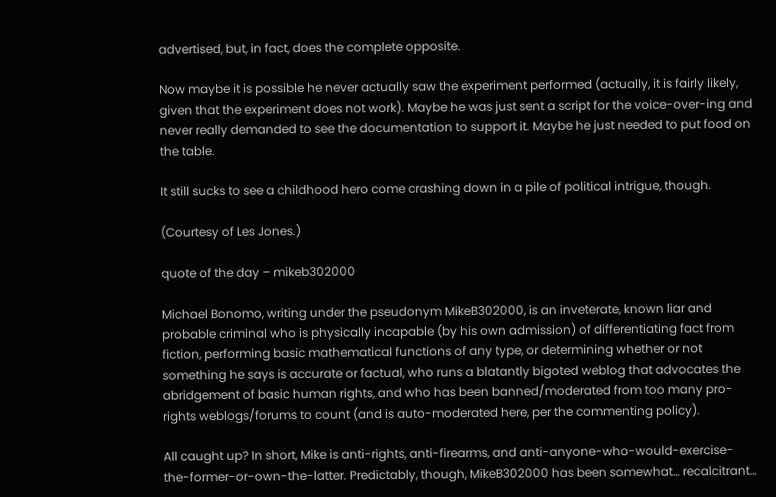advertised, but, in fact, does the complete opposite.

Now maybe it is possible he never actually saw the experiment performed (actually, it is fairly likely, given that the experiment does not work). Maybe he was just sent a script for the voice-over-ing and never really demanded to see the documentation to support it. Maybe he just needed to put food on the table.

It still sucks to see a childhood hero come crashing down in a pile of political intrigue, though.

(Courtesy of Les Jones.)

quote of the day – mikeb302000

Michael Bonomo, writing under the pseudonym MikeB302000, is an inveterate, known liar and probable criminal who is physically incapable (by his own admission) of differentiating fact from fiction, performing basic mathematical functions of any type, or determining whether or not something he says is accurate or factual, who runs a blatantly bigoted weblog that advocates the abridgement of basic human rights, and who has been banned/moderated from too many pro-rights weblogs/forums to count (and is auto-moderated here, per the commenting policy).

All caught up? In short, Mike is anti-rights, anti-firearms, and anti-anyone-who-would-exercise-the-former-or-own-the-latter. Predictably, though, MikeB302000 has been somewhat… recalcitrant…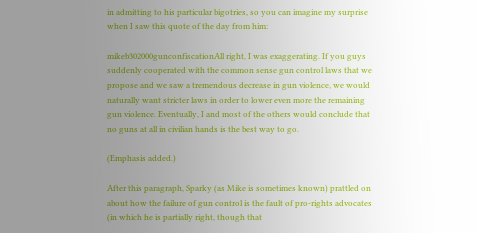in admitting to his particular bigotries, so you can imagine my surprise when I saw this quote of the day from him:

mikeb302000gunconfiscationAll right, I was exaggerating. If you guys suddenly cooperated with the common sense gun control laws that we propose and we saw a tremendous decrease in gun violence, we would naturally want stricter laws in order to lower even more the remaining gun violence. Eventually, I and most of the others would conclude that no guns at all in civilian hands is the best way to go.

(Emphasis added.)

After this paragraph, Sparky (as Mike is sometimes known) prattled on about how the failure of gun control is the fault of pro-rights advocates (in which he is partially right, though that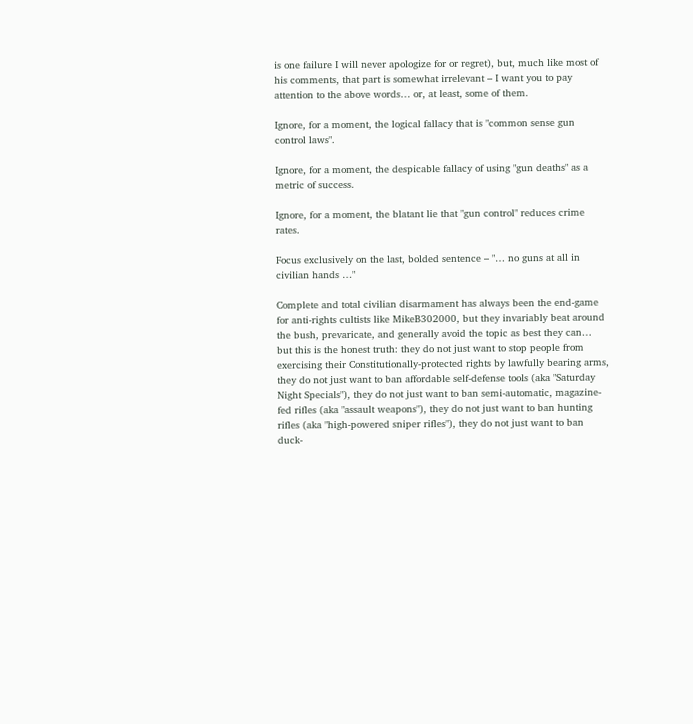is one failure I will never apologize for or regret), but, much like most of his comments, that part is somewhat irrelevant – I want you to pay attention to the above words… or, at least, some of them.

Ignore, for a moment, the logical fallacy that is "common sense gun control laws".

Ignore, for a moment, the despicable fallacy of using "gun deaths" as a metric of success.

Ignore, for a moment, the blatant lie that "gun control" reduces crime rates.

Focus exclusively on the last, bolded sentence – "… no guns at all in civilian hands …"

Complete and total civilian disarmament has always been the end-game for anti-rights cultists like MikeB302000, but they invariably beat around the bush, prevaricate, and generally avoid the topic as best they can… but this is the honest truth: they do not just want to stop people from exercising their Constitutionally-protected rights by lawfully bearing arms, they do not just want to ban affordable self-defense tools (aka "Saturday Night Specials"), they do not just want to ban semi-automatic, magazine-fed rifles (aka "assault weapons"), they do not just want to ban hunting rifles (aka "high-powered sniper rifles"), they do not just want to ban duck-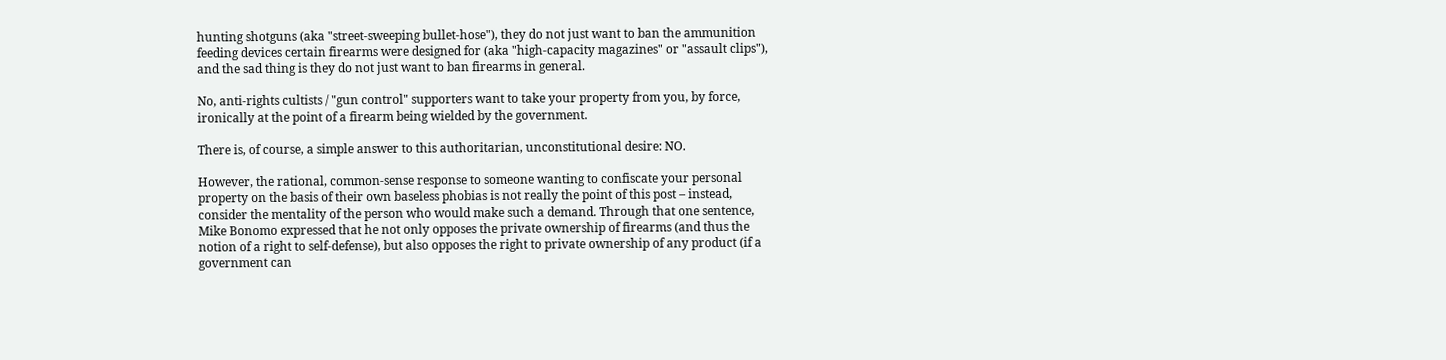hunting shotguns (aka "street-sweeping bullet-hose"), they do not just want to ban the ammunition feeding devices certain firearms were designed for (aka "high-capacity magazines" or "assault clips"), and the sad thing is they do not just want to ban firearms in general.

No, anti-rights cultists / "gun control" supporters want to take your property from you, by force, ironically at the point of a firearm being wielded by the government.

There is, of course, a simple answer to this authoritarian, unconstitutional desire: NO.

However, the rational, common-sense response to someone wanting to confiscate your personal property on the basis of their own baseless phobias is not really the point of this post – instead, consider the mentality of the person who would make such a demand. Through that one sentence, Mike Bonomo expressed that he not only opposes the private ownership of firearms (and thus the notion of a right to self-defense), but also opposes the right to private ownership of any product (if a government can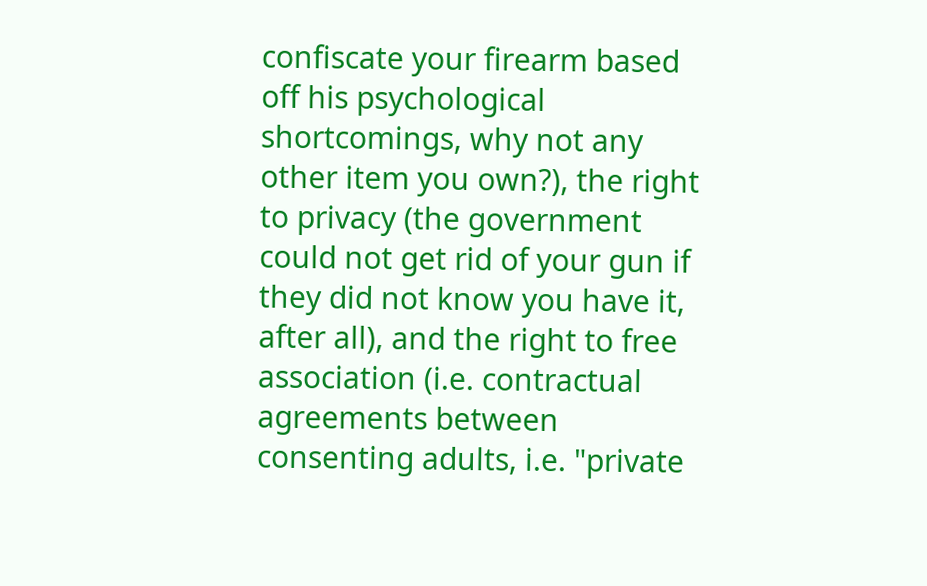confiscate your firearm based off his psychological shortcomings, why not any other item you own?), the right to privacy (the government could not get rid of your gun if they did not know you have it, after all), and the right to free association (i.e. contractual agreements between consenting adults, i.e. "private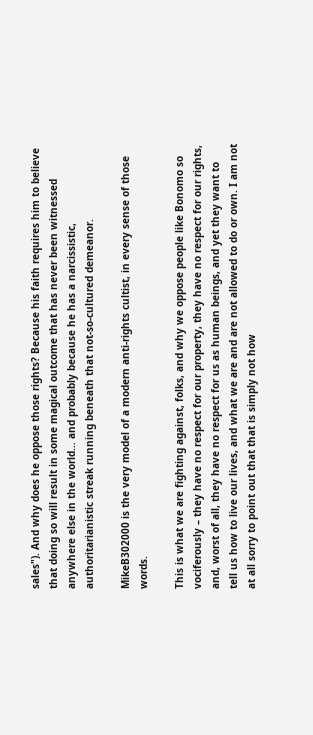sales"). And why does he oppose those rights? Because his faith requires him to believe that doing so will result in some magical outcome that has never been witnessed anywhere else in the world… and probably because he has a narcissistic, authoritarianistic streak running beneath that not-so-cultured demeanor.

MikeB302000 is the very model of a modern anti-rights cultist, in every sense of those words.

This is what we are fighting against, folks, and why we oppose people like Bonomo so vociferously – they have no respect for our property, they have no respect for our rights, and, worst of all, they have no respect for us as human beings, and yet they want to tell us how to live our lives, and what we are and are not allowed to do or own. I am not at all sorry to point out that that is simply not how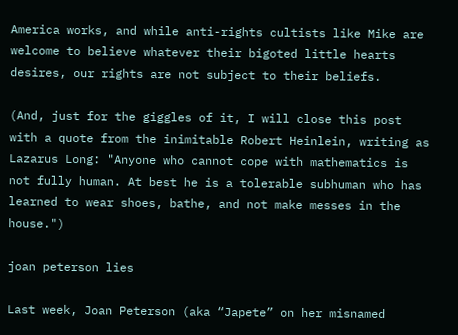America works, and while anti-rights cultists like Mike are welcome to believe whatever their bigoted little hearts desires, our rights are not subject to their beliefs.

(And, just for the giggles of it, I will close this post with a quote from the inimitable Robert Heinlein, writing as Lazarus Long: "Anyone who cannot cope with mathematics is not fully human. At best he is a tolerable subhuman who has learned to wear shoes, bathe, and not make messes in the house.")

joan peterson lies

Last week, Joan Peterson (aka “Japete” on her misnamed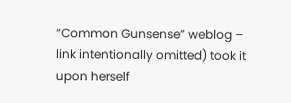“Common Gunsense” weblog – link intentionally omitted) took it upon herself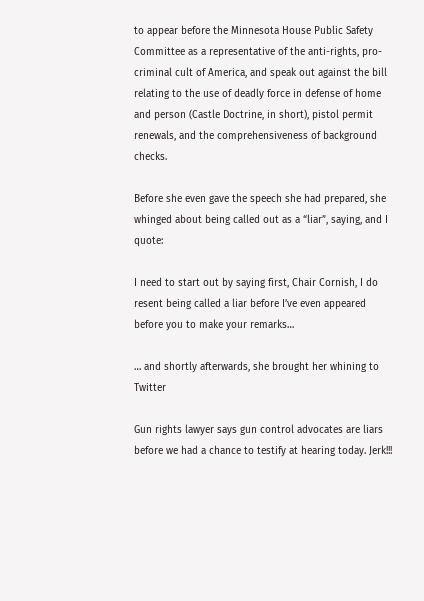to appear before the Minnesota House Public Safety Committee as a representative of the anti-rights, pro-criminal cult of America, and speak out against the bill relating to the use of deadly force in defense of home and person (Castle Doctrine, in short), pistol permit renewals, and the comprehensiveness of background checks.

Before she even gave the speech she had prepared, she whinged about being called out as a “liar”, saying, and I quote:

I need to start out by saying first, Chair Cornish, I do resent being called a liar before I’ve even appeared before you to make your remarks…

… and shortly afterwards, she brought her whining to Twitter

Gun rights lawyer says gun control advocates are liars before we had a chance to testify at hearing today. Jerk!!!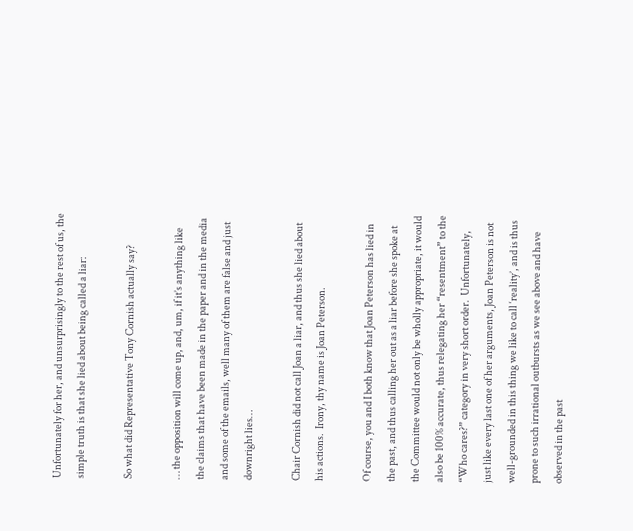Unfortunately for her, and unsurprisingly to the rest of us, the simple truth is that she lied about being called a liar:

So what did Representative Tony Cornish actually say?

… the opposition will come up, and, um, if it’s anything like the claims that have been made in the paper and in the media and some of the emails, well many of them are false and just downright lies…

Chair Cornish did not call Joan a liar, and thus she lied about his actions.  Irony, thy name is Joan Peterson.

Of course, you and I both know that Joan Peterson has lied in the past, and thus calling her out as a liar before she spoke at the Committee would not only be wholly appropriate, it would also be 100% accurate, thus relegating her “resentment” to the “Who cares?” category in very short order.  Unfortunately, just like every last one of her arguments, Joan Peterson is not well-grounded in this thing we like to call ‘reality’, and is thus prone to such irrational outbursts as we see above and have observed in the past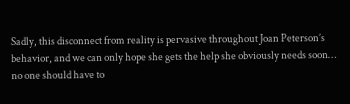Sadly, this disconnect from reality is pervasive throughout Joan Peterson’s behavior, and we can only hope she gets the help she obviously needs soon… no one should have to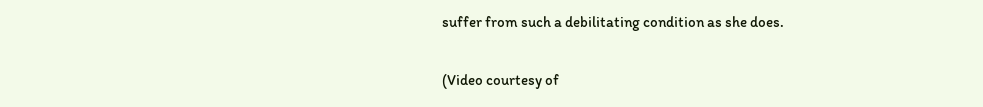suffer from such a debilitating condition as she does.

(Video courtesy of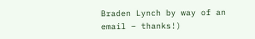Braden Lynch by way of an email – thanks!)